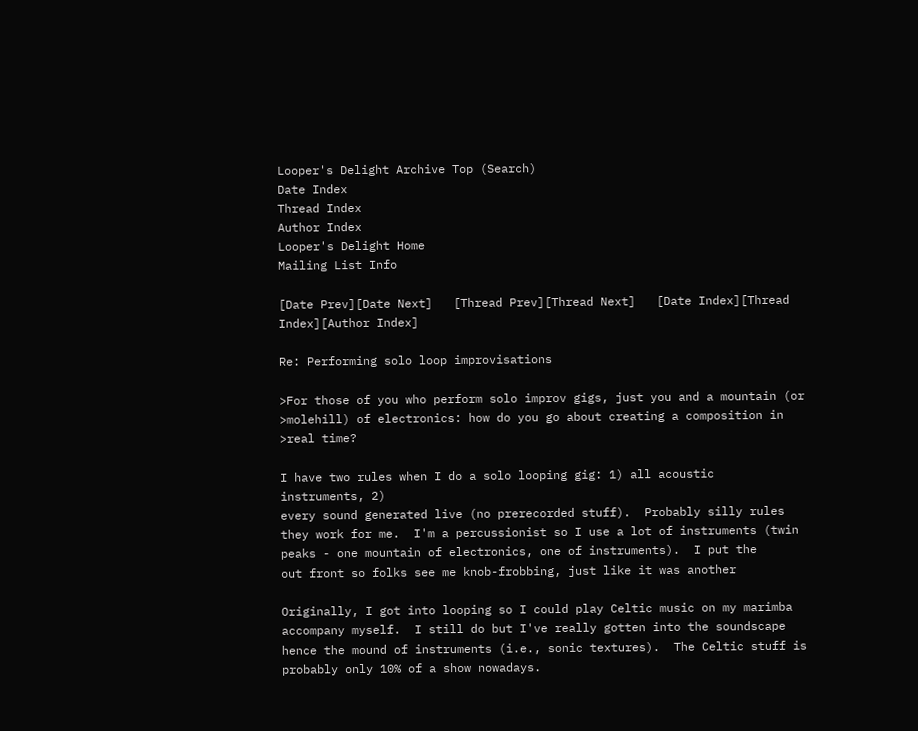Looper's Delight Archive Top (Search)
Date Index
Thread Index
Author Index
Looper's Delight Home
Mailing List Info

[Date Prev][Date Next]   [Thread Prev][Thread Next]   [Date Index][Thread Index][Author Index]

Re: Performing solo loop improvisations

>For those of you who perform solo improv gigs, just you and a mountain (or
>molehill) of electronics: how do you go about creating a composition in
>real time?

I have two rules when I do a solo looping gig: 1) all acoustic
instruments, 2)
every sound generated live (no prerecorded stuff).  Probably silly rules
they work for me.  I'm a percussionist so I use a lot of instruments (twin
peaks - one mountain of electronics, one of instruments).  I put the
out front so folks see me knob-frobbing, just like it was another

Originally, I got into looping so I could play Celtic music on my marimba
accompany myself.  I still do but I've really gotten into the soundscape
hence the mound of instruments (i.e., sonic textures).  The Celtic stuff is
probably only 10% of a show nowadays.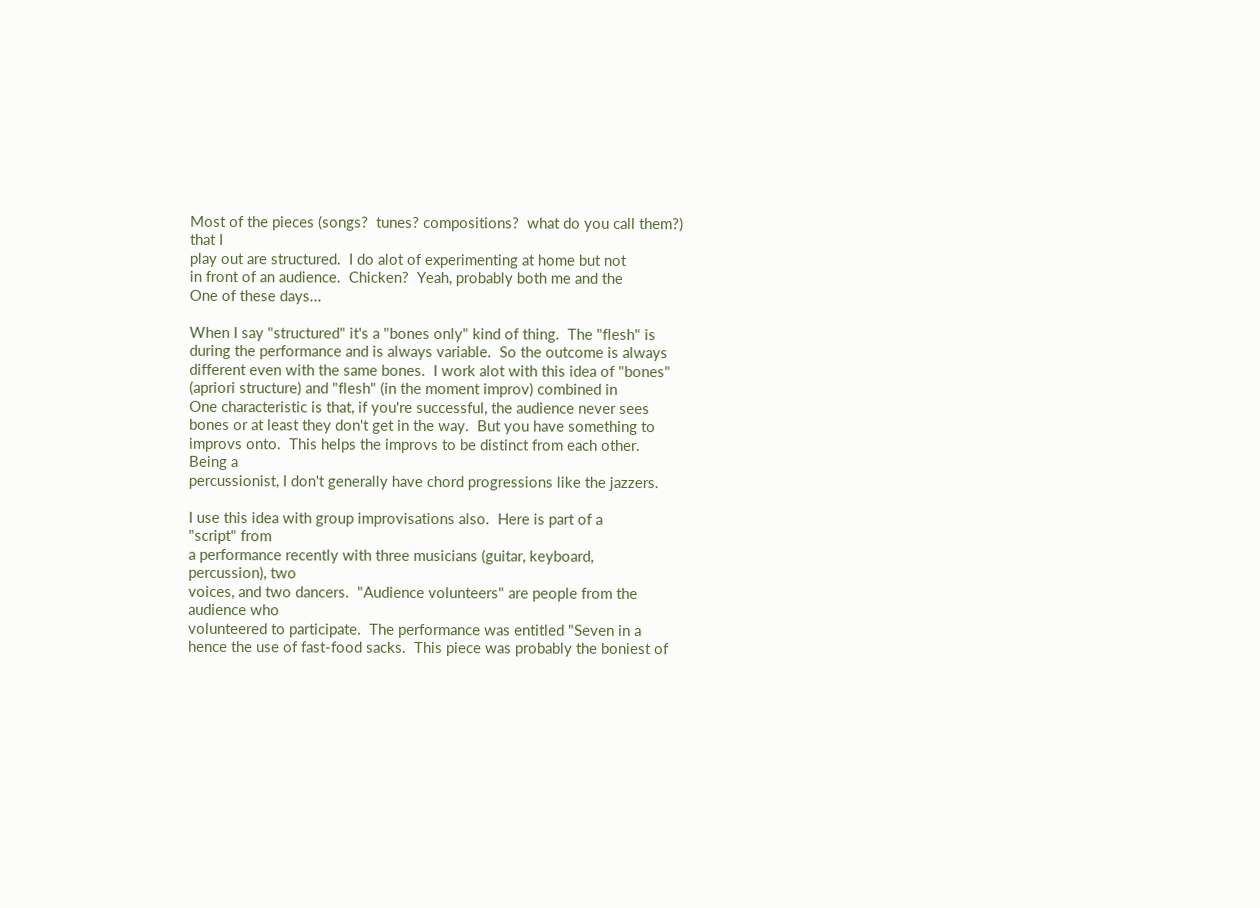Most of the pieces (songs?  tunes? compositions?  what do you call them?)
that I
play out are structured.  I do alot of experimenting at home but not
in front of an audience.  Chicken?  Yeah, probably both me and the
One of these days...

When I say "structured" it's a "bones only" kind of thing.  The "flesh" is
during the performance and is always variable.  So the outcome is always
different even with the same bones.  I work alot with this idea of "bones"
(apriori structure) and "flesh" (in the moment improv) combined in
One characteristic is that, if you're successful, the audience never sees
bones or at least they don't get in the way.  But you have something to
improvs onto.  This helps the improvs to be distinct from each other.
Being a
percussionist, I don't generally have chord progressions like the jazzers.

I use this idea with group improvisations also.  Here is part of a
"script" from
a performance recently with three musicians (guitar, keyboard,
percussion), two
voices, and two dancers.  "Audience volunteers" are people from the
audience who
volunteered to participate.  The performance was entitled "Seven in a
hence the use of fast-food sacks.  This piece was probably the boniest of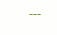---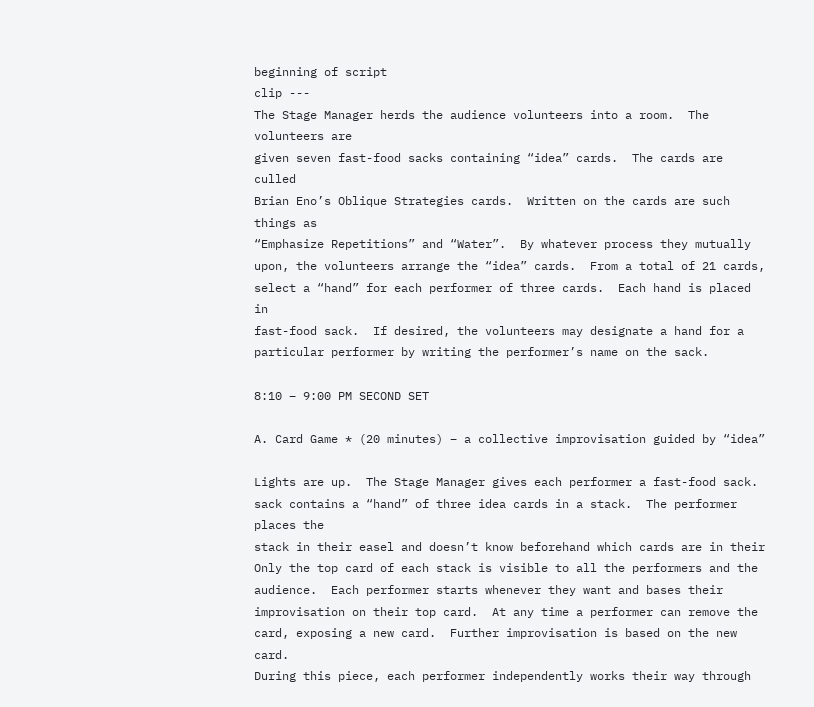beginning of script
clip ---
The Stage Manager herds the audience volunteers into a room.  The
volunteers are
given seven fast-food sacks containing “idea” cards.  The cards are culled
Brian Eno’s Oblique Strategies cards.  Written on the cards are such
things as
“Emphasize Repetitions” and “Water”.  By whatever process they mutually
upon, the volunteers arrange the “idea” cards.  From a total of 21 cards,
select a “hand” for each performer of three cards.  Each hand is placed in
fast-food sack.  If desired, the volunteers may designate a hand for a
particular performer by writing the performer’s name on the sack.

8:10 – 9:00 PM SECOND SET

A. Card Game * (20 minutes) – a collective improvisation guided by “idea”

Lights are up.  The Stage Manager gives each performer a fast-food sack.
sack contains a “hand” of three idea cards in a stack.  The performer
places the
stack in their easel and doesn’t know beforehand which cards are in their
Only the top card of each stack is visible to all the performers and the
audience.  Each performer starts whenever they want and bases their
improvisation on their top card.  At any time a performer can remove the
card, exposing a new card.  Further improvisation is based on the new card.
During this piece, each performer independently works their way through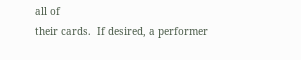all of
their cards.  If desired, a performer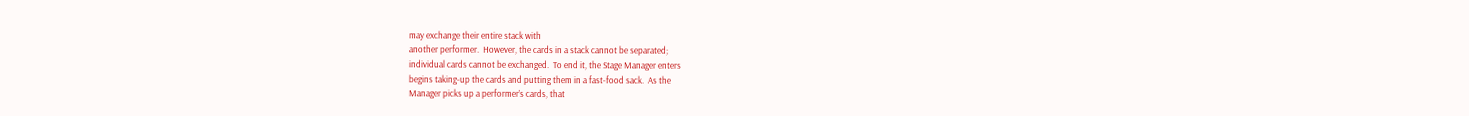may exchange their entire stack with
another performer.  However, the cards in a stack cannot be separated;
individual cards cannot be exchanged.  To end it, the Stage Manager enters
begins taking-up the cards and putting them in a fast-food sack.  As the
Manager picks up a performer’s cards, that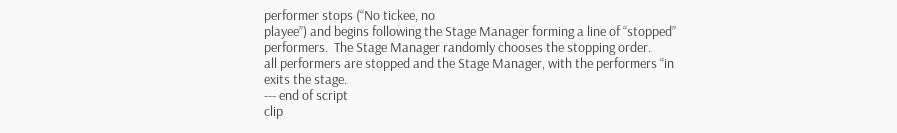performer stops (“No tickee, no
playee”) and begins following the Stage Manager forming a line of “stopped”
performers.  The Stage Manager randomly chooses the stopping order.
all performers are stopped and the Stage Manager, with the performers “in
exits the stage.
--- end of script
clip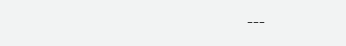---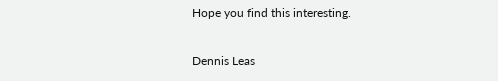Hope you find this interesting.

Dennis Leas